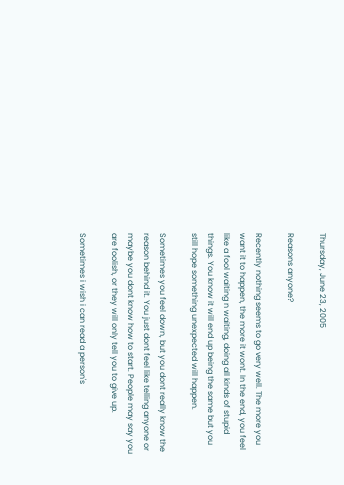Thursday, June 23, 2005

Reasons anyone?

Recently nothing seems to go very well. The more you want it to happen, the more it wont. In the end, you feel like a fool waiting n waiting, doing all kinds of stupid things. You know it will end up being the same but you still hope something unexpected will happen.

Sometimes you feel down, but you dont really know the reason behind it. You just dont feel like telling anyone or maybe you dont know how to start. People may say you are foolish, or they will only tell you to give up.

Sometimes i wish i can read a person's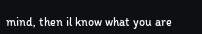mind, then il know what you are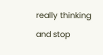really thinking and stop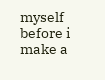myself before i make a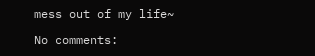mess out of my life~

No comments: